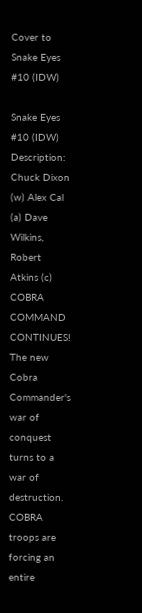Cover to Snake Eyes #10 (IDW)

Snake Eyes #10 (IDW)
Description: Chuck Dixon (w) Alex Cal (a) Dave Wilkins, Robert Atkins (c) COBRA COMMAND CONTINUES! The new Cobra Commander's war of conquest turns to a war of destruction. COBRA troops are forcing an entire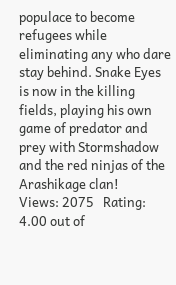populace to become refugees while eliminating any who dare stay behind. Snake Eyes is now in the killing fields, playing his own game of predator and prey with Stormshadow and the red ninjas of the Arashikage clan!
Views: 2075   Rating: 4.00 out of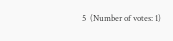5  (Number of votes: 1)